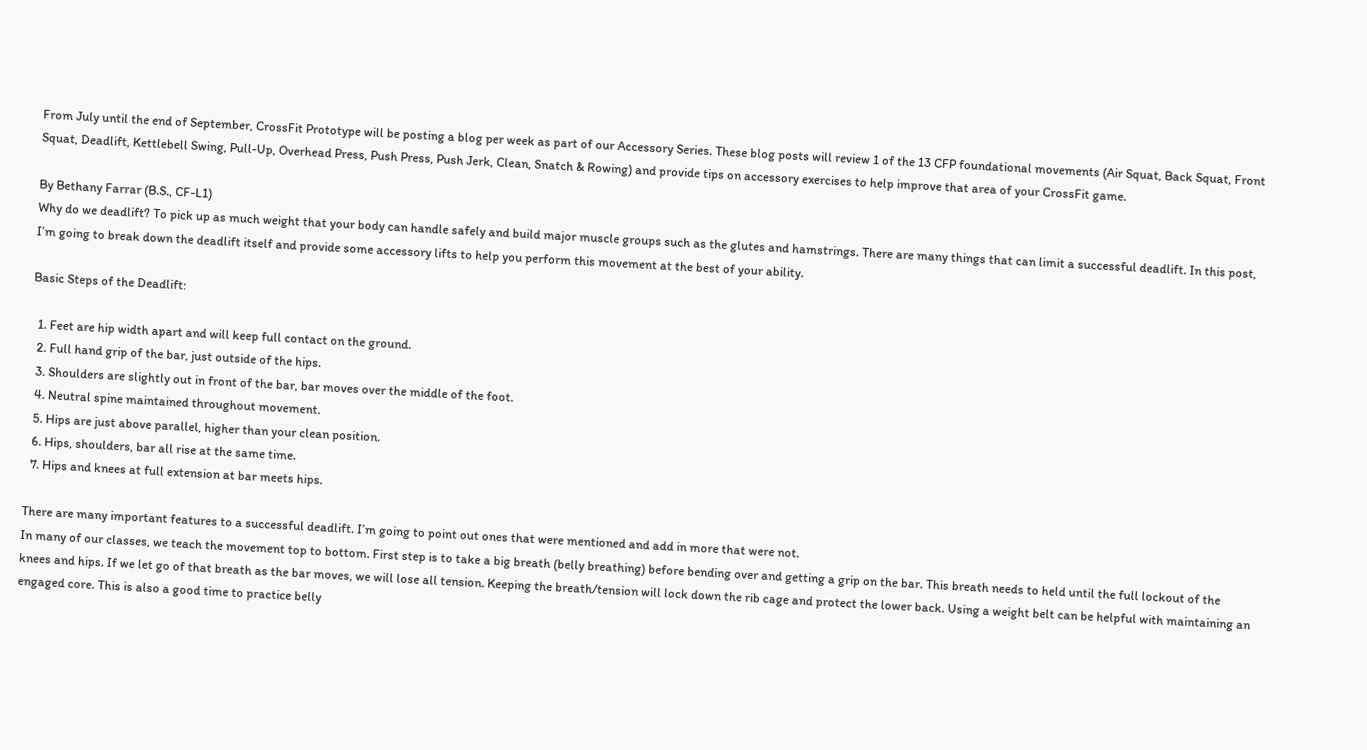From July until the end of September, CrossFit Prototype will be posting a blog per week as part of our Accessory Series. These blog posts will review 1 of the 13 CFP foundational movements (Air Squat, Back Squat, Front Squat, Deadlift, Kettlebell Swing, Pull-Up, Overhead Press, Push Press, Push Jerk, Clean, Snatch & Rowing) and provide tips on accessory exercises to help improve that area of your CrossFit game.

By Bethany Farrar (B.S., CF-L1)
Why do we deadlift? To pick up as much weight that your body can handle safely and build major muscle groups such as the glutes and hamstrings. There are many things that can limit a successful deadlift. In this post, I’m going to break down the deadlift itself and provide some accessory lifts to help you perform this movement at the best of your ability.

Basic Steps of the Deadlift:

  1. Feet are hip width apart and will keep full contact on the ground.
  2. Full hand grip of the bar, just outside of the hips.
  3. Shoulders are slightly out in front of the bar, bar moves over the middle of the foot.
  4. Neutral spine maintained throughout movement.
  5. Hips are just above parallel, higher than your clean position.
  6. Hips, shoulders, bar all rise at the same time.
  7. Hips and knees at full extension at bar meets hips.

There are many important features to a successful deadlift. I’m going to point out ones that were mentioned and add in more that were not.
In many of our classes, we teach the movement top to bottom. First step is to take a big breath (belly breathing) before bending over and getting a grip on the bar. This breath needs to held until the full lockout of the knees and hips. If we let go of that breath as the bar moves, we will lose all tension. Keeping the breath/tension will lock down the rib cage and protect the lower back. Using a weight belt can be helpful with maintaining an engaged core. This is also a good time to practice belly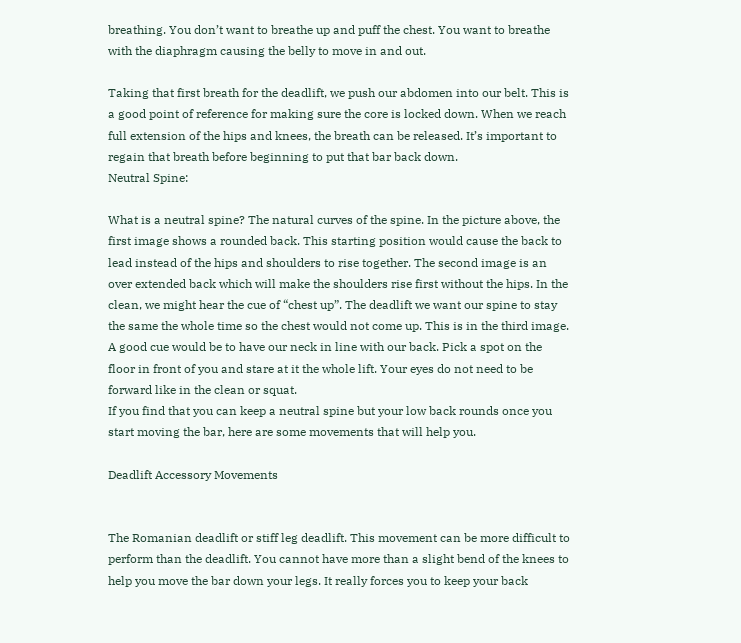breathing. You don’t want to breathe up and puff the chest. You want to breathe with the diaphragm causing the belly to move in and out.

Taking that first breath for the deadlift, we push our abdomen into our belt. This is a good point of reference for making sure the core is locked down. When we reach full extension of the hips and knees, the breath can be released. It’s important to regain that breath before beginning to put that bar back down.
Neutral Spine:

What is a neutral spine? The natural curves of the spine. In the picture above, the first image shows a rounded back. This starting position would cause the back to lead instead of the hips and shoulders to rise together. The second image is an over extended back which will make the shoulders rise first without the hips. In the clean, we might hear the cue of “chest up”. The deadlift we want our spine to stay the same the whole time so the chest would not come up. This is in the third image. A good cue would be to have our neck in line with our back. Pick a spot on the floor in front of you and stare at it the whole lift. Your eyes do not need to be forward like in the clean or squat.
If you find that you can keep a neutral spine but your low back rounds once you start moving the bar, here are some movements that will help you.

Deadlift Accessory Movements


The Romanian deadlift or stiff leg deadlift. This movement can be more difficult to perform than the deadlift. You cannot have more than a slight bend of the knees to help you move the bar down your legs. It really forces you to keep your back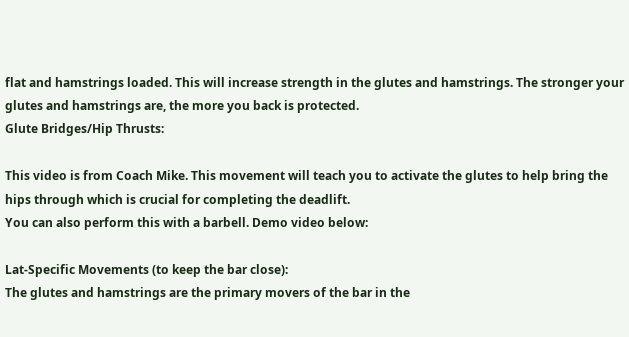flat and hamstrings loaded. This will increase strength in the glutes and hamstrings. The stronger your glutes and hamstrings are, the more you back is protected.
Glute Bridges/Hip Thrusts:

This video is from Coach Mike. This movement will teach you to activate the glutes to help bring the hips through which is crucial for completing the deadlift.
You can also perform this with a barbell. Demo video below:

Lat-Specific Movements (to keep the bar close):
The glutes and hamstrings are the primary movers of the bar in the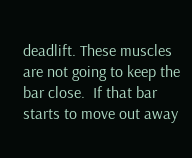deadlift. These muscles are not going to keep the bar close.  If that bar starts to move out away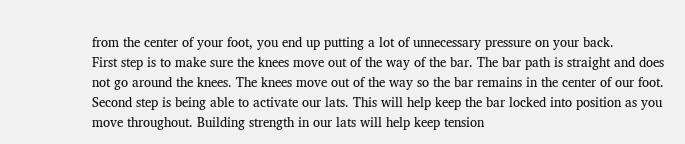from the center of your foot, you end up putting a lot of unnecessary pressure on your back.
First step is to make sure the knees move out of the way of the bar. The bar path is straight and does not go around the knees. The knees move out of the way so the bar remains in the center of our foot.
Second step is being able to activate our lats. This will help keep the bar locked into position as you move throughout. Building strength in our lats will help keep tension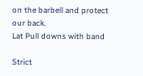on the barbell and protect our back.
Lat Pull downs with band

Strict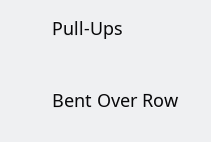Pull-Ups

Bent Over Row